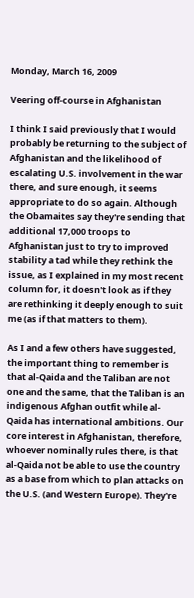Monday, March 16, 2009

Veering off-course in Afghanistan

I think I said previously that I would probably be returning to the subject of Afghanistan and the likelihood of escalating U.S. involvement in the war there, and sure enough, it seems appropriate to do so again. Although the Obamaites say they're sending that additional 17,000 troops to Afghanistan just to try to improved stability a tad while they rethink the issue, as I explained in my most recent column for, it doesn't look as if they are rethinking it deeply enough to suit me (as if that matters to them).

As I and a few others have suggested, the important thing to remember is that al-Qaida and the Taliban are not one and the same, that the Taliban is an indigenous Afghan outfit while al-Qaida has international ambitions. Our core interest in Afghanistan, therefore, whoever nominally rules there, is that al-Qaida not be able to use the country as a base from which to plan attacks on the U.S. (and Western Europe). They're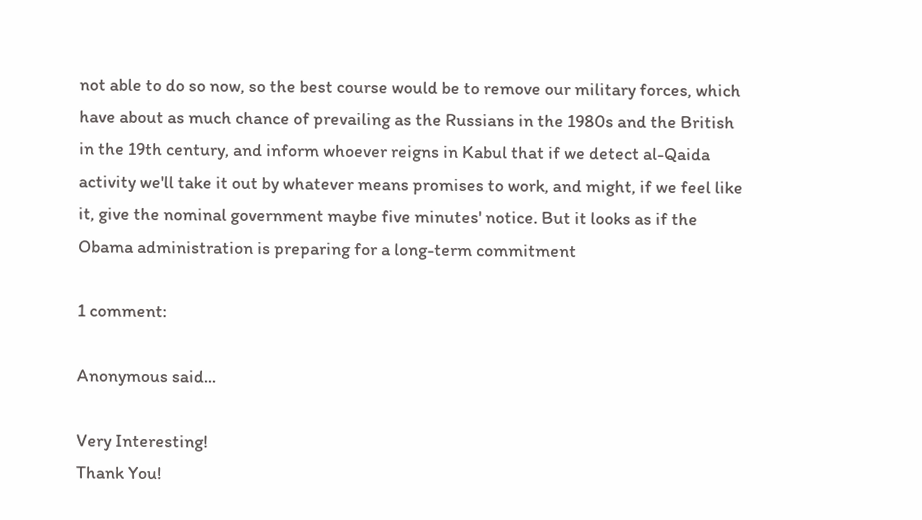not able to do so now, so the best course would be to remove our military forces, which have about as much chance of prevailing as the Russians in the 1980s and the British in the 19th century, and inform whoever reigns in Kabul that if we detect al-Qaida activity we'll take it out by whatever means promises to work, and might, if we feel like it, give the nominal government maybe five minutes' notice. But it looks as if the Obama administration is preparing for a long-term commitment

1 comment:

Anonymous said...

Very Interesting!
Thank You!